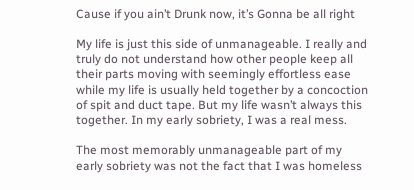Cause if you ain’t Drunk now, it’s Gonna be all right

My life is just this side of unmanageable. I really and truly do not understand how other people keep all their parts moving with seemingly effortless ease while my life is usually held together by a concoction of spit and duct tape. But my life wasn’t always this together. In my early sobriety, I was a real mess.

The most memorably unmanageable part of my early sobriety was not the fact that I was homeless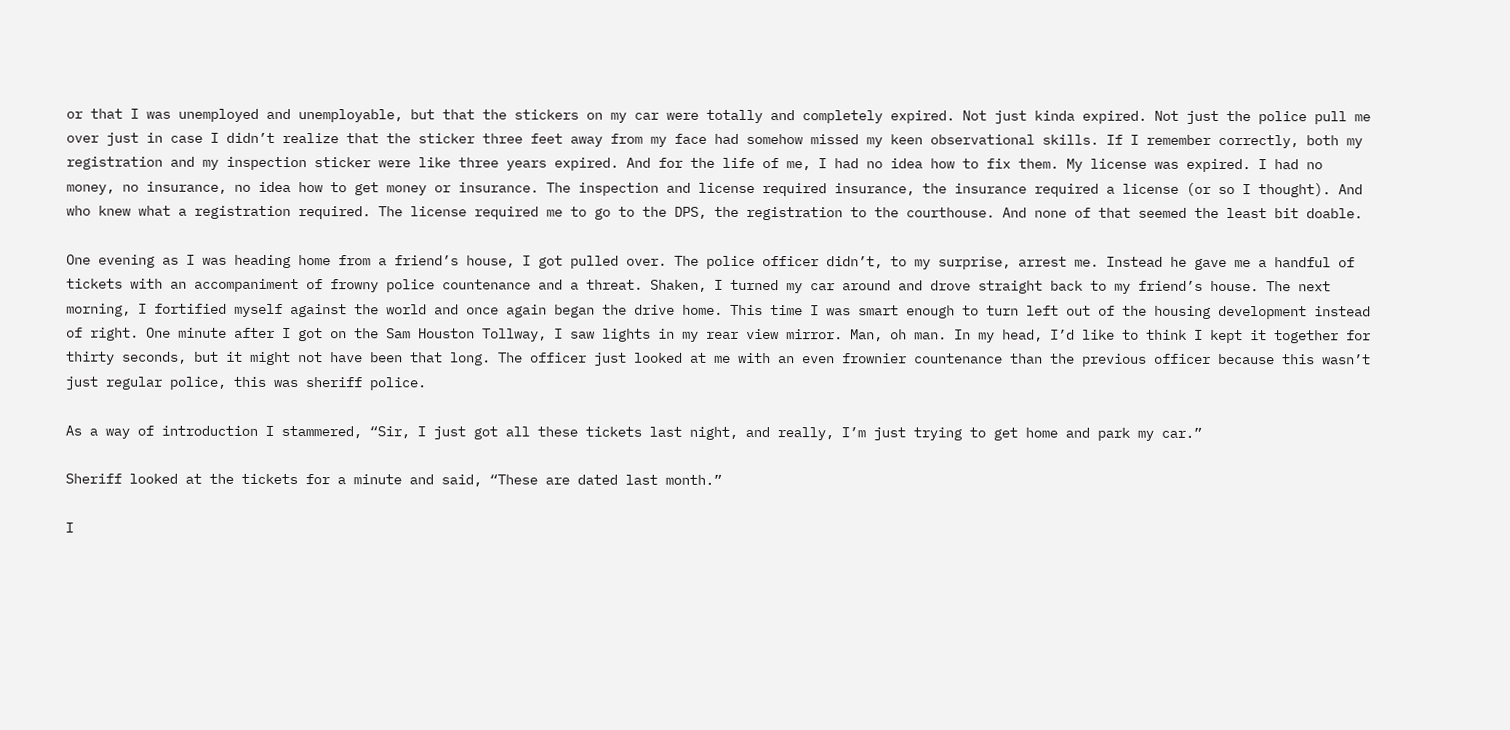or that I was unemployed and unemployable, but that the stickers on my car were totally and completely expired. Not just kinda expired. Not just the police pull me over just in case I didn’t realize that the sticker three feet away from my face had somehow missed my keen observational skills. If I remember correctly, both my registration and my inspection sticker were like three years expired. And for the life of me, I had no idea how to fix them. My license was expired. I had no money, no insurance, no idea how to get money or insurance. The inspection and license required insurance, the insurance required a license (or so I thought). And who knew what a registration required. The license required me to go to the DPS, the registration to the courthouse. And none of that seemed the least bit doable.

One evening as I was heading home from a friend’s house, I got pulled over. The police officer didn’t, to my surprise, arrest me. Instead he gave me a handful of tickets with an accompaniment of frowny police countenance and a threat. Shaken, I turned my car around and drove straight back to my friend’s house. The next morning, I fortified myself against the world and once again began the drive home. This time I was smart enough to turn left out of the housing development instead of right. One minute after I got on the Sam Houston Tollway, I saw lights in my rear view mirror. Man, oh man. In my head, I’d like to think I kept it together for thirty seconds, but it might not have been that long. The officer just looked at me with an even frownier countenance than the previous officer because this wasn’t just regular police, this was sheriff police.

As a way of introduction I stammered, “Sir, I just got all these tickets last night, and really, I’m just trying to get home and park my car.”

Sheriff looked at the tickets for a minute and said, “These are dated last month.”

I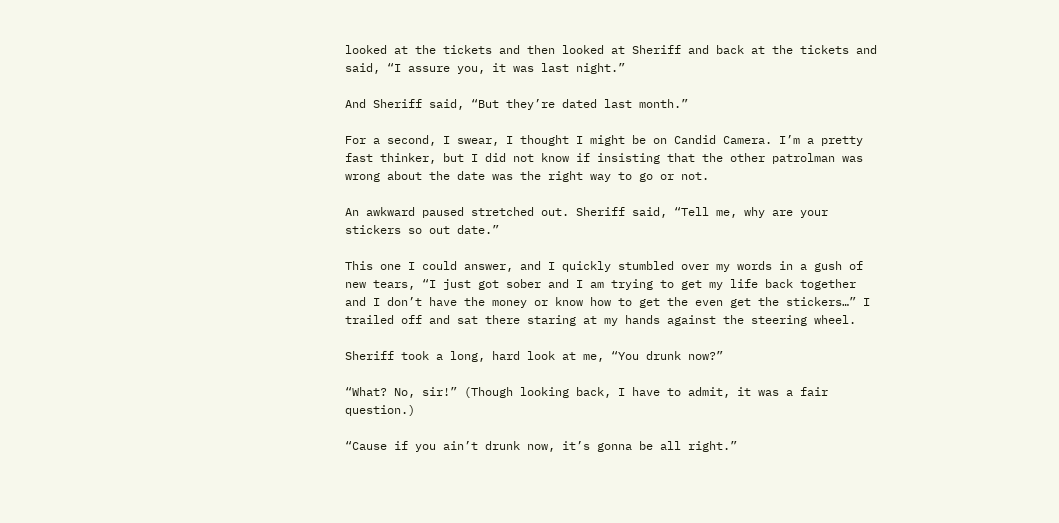looked at the tickets and then looked at Sheriff and back at the tickets and said, “I assure you, it was last night.”

And Sheriff said, “But they’re dated last month.”

For a second, I swear, I thought I might be on Candid Camera. I’m a pretty fast thinker, but I did not know if insisting that the other patrolman was wrong about the date was the right way to go or not.

An awkward paused stretched out. Sheriff said, “Tell me, why are your stickers so out date.”

This one I could answer, and I quickly stumbled over my words in a gush of new tears, “I just got sober and I am trying to get my life back together and I don’t have the money or know how to get the even get the stickers…” I trailed off and sat there staring at my hands against the steering wheel.

Sheriff took a long, hard look at me, “You drunk now?”

“What? No, sir!” (Though looking back, I have to admit, it was a fair question.)

“Cause if you ain’t drunk now, it’s gonna be all right.”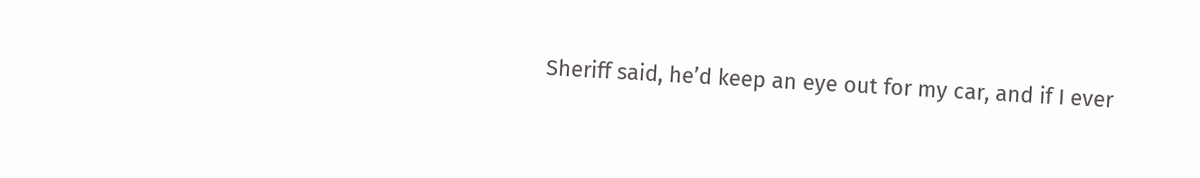Sheriff said, he’d keep an eye out for my car, and if I ever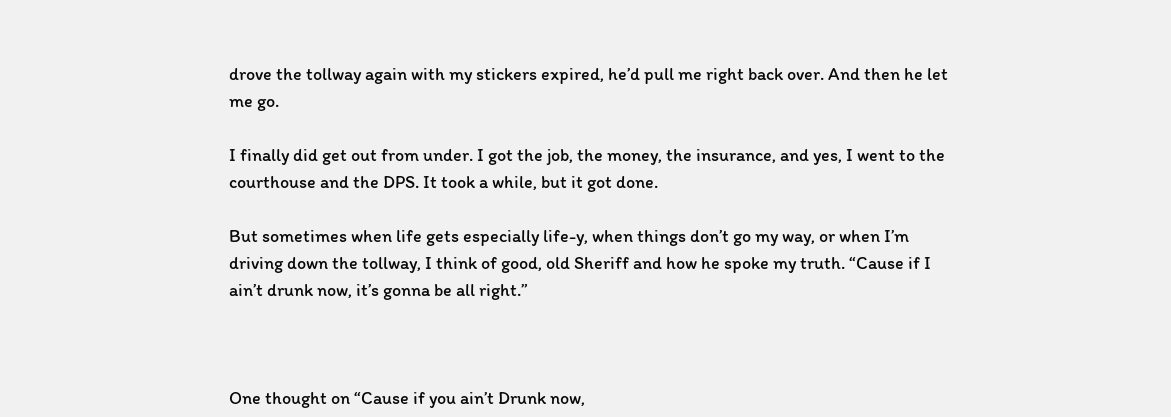drove the tollway again with my stickers expired, he’d pull me right back over. And then he let me go.

I finally did get out from under. I got the job, the money, the insurance, and yes, I went to the courthouse and the DPS. It took a while, but it got done.

But sometimes when life gets especially life-y, when things don’t go my way, or when I’m driving down the tollway, I think of good, old Sheriff and how he spoke my truth. “Cause if I ain’t drunk now, it’s gonna be all right.”



One thought on “Cause if you ain’t Drunk now,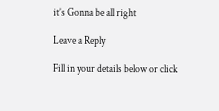it’s Gonna be all right

Leave a Reply

Fill in your details below or click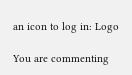an icon to log in: Logo

You are commenting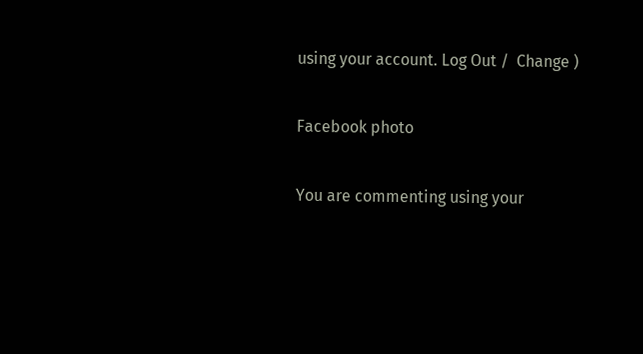using your account. Log Out /  Change )

Facebook photo

You are commenting using your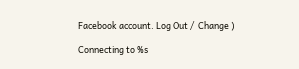Facebook account. Log Out /  Change )

Connecting to %s